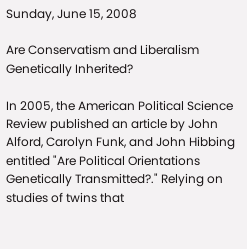Sunday, June 15, 2008

Are Conservatism and Liberalism Genetically Inherited?

In 2005, the American Political Science Review published an article by John Alford, Carolyn Funk, and John Hibbing entitled "Are Political Orientations Genetically Transmitted?." Relying on studies of twins that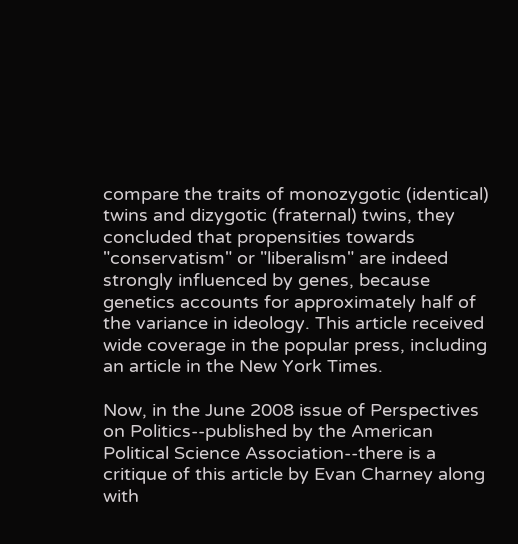compare the traits of monozygotic (identical) twins and dizygotic (fraternal) twins, they concluded that propensities towards "conservatism" or "liberalism" are indeed strongly influenced by genes, because genetics accounts for approximately half of the variance in ideology. This article received wide coverage in the popular press, including an article in the New York Times.

Now, in the June 2008 issue of Perspectives on Politics--published by the American Political Science Association--there is a critique of this article by Evan Charney along with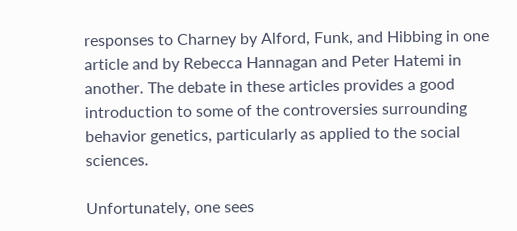responses to Charney by Alford, Funk, and Hibbing in one article and by Rebecca Hannagan and Peter Hatemi in another. The debate in these articles provides a good introduction to some of the controversies surrounding behavior genetics, particularly as applied to the social sciences.

Unfortunately, one sees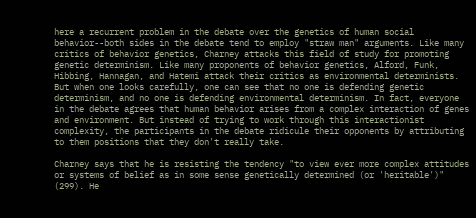here a recurrent problem in the debate over the genetics of human social behavior--both sides in the debate tend to employ "straw man" arguments. Like many critics of behavior genetics, Charney attacks this field of study for promoting genetic determinism. Like many proponents of behavior genetics, Alford, Funk, Hibbing, Hannagan, and Hatemi attack their critics as environmental determinists. But when one looks carefully, one can see that no one is defending genetic determinism, and no one is defending environmental determinism. In fact, everyone in the debate agrees that human behavior arises from a complex interaction of genes and environment. But instead of trying to work through this interactionist complexity, the participants in the debate ridicule their opponents by attributing to them positions that they don't really take.

Charney says that he is resisting the tendency "to view ever more complex attitudes or systems of belief as in some sense genetically determined (or 'heritable')" (299). He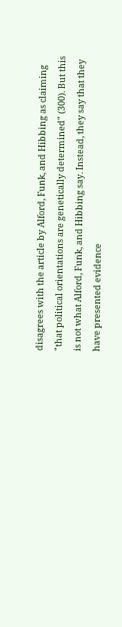disagrees with the article by Alford, Funk, and Hibbing as claiming "that political orientations are genetically determined" (300). But this is not what Alford, Funk, and Hibbing say. Instead, they say that they have presented evidence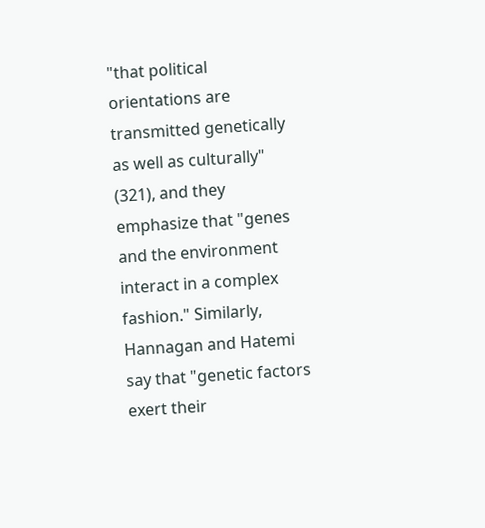"that political orientations are transmitted genetically as well as culturally" (321), and they emphasize that "genes and the environment interact in a complex fashion." Similarly, Hannagan and Hatemi say that "genetic factors exert their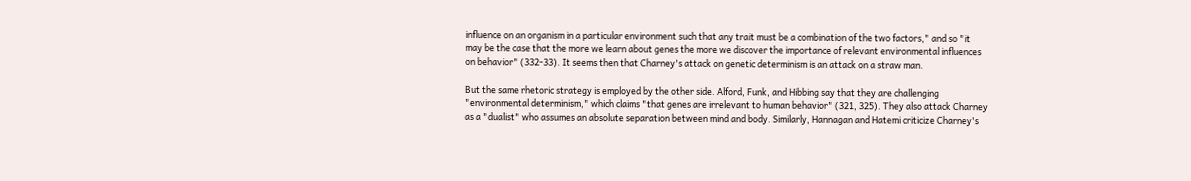influence on an organism in a particular environment such that any trait must be a combination of the two factors," and so "it may be the case that the more we learn about genes the more we discover the importance of relevant environmental influences on behavior" (332-33). It seems then that Charney's attack on genetic determinism is an attack on a straw man.

But the same rhetoric strategy is employed by the other side. Alford, Funk, and Hibbing say that they are challenging "environmental determinism," which claims "that genes are irrelevant to human behavior" (321, 325). They also attack Charney as a "dualist" who assumes an absolute separation between mind and body. Similarly, Hannagan and Hatemi criticize Charney's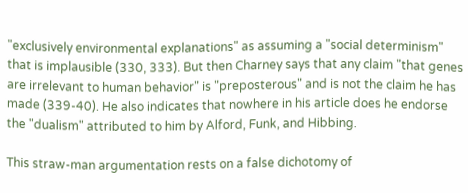"exclusively environmental explanations" as assuming a "social determinism" that is implausible (330, 333). But then Charney says that any claim "that genes are irrelevant to human behavior" is "preposterous" and is not the claim he has made (339-40). He also indicates that nowhere in his article does he endorse the "dualism" attributed to him by Alford, Funk, and Hibbing.

This straw-man argumentation rests on a false dichotomy of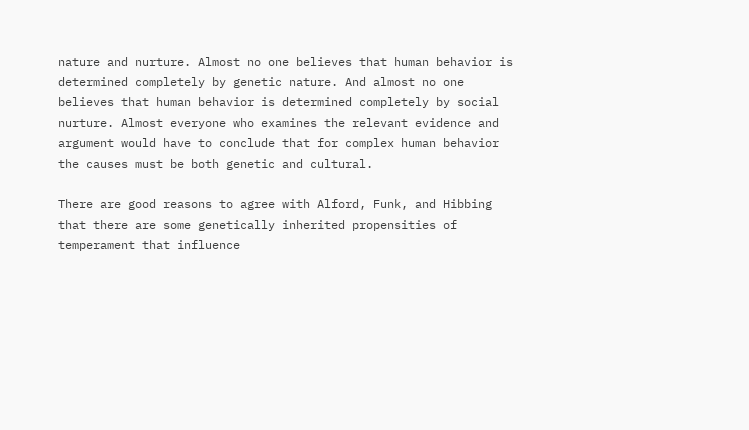nature and nurture. Almost no one believes that human behavior is determined completely by genetic nature. And almost no one believes that human behavior is determined completely by social nurture. Almost everyone who examines the relevant evidence and argument would have to conclude that for complex human behavior the causes must be both genetic and cultural.

There are good reasons to agree with Alford, Funk, and Hibbing that there are some genetically inherited propensities of temperament that influence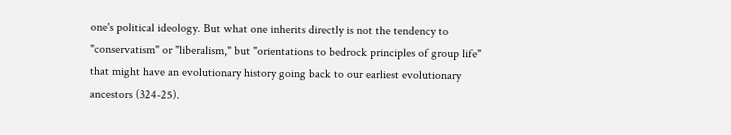one's political ideology. But what one inherits directly is not the tendency to "conservatism" or "liberalism," but "orientations to bedrock principles of group life" that might have an evolutionary history going back to our earliest evolutionary ancestors (324-25).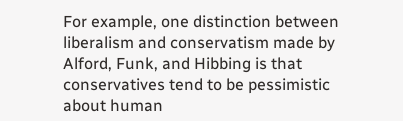For example, one distinction between liberalism and conservatism made by Alford, Funk, and Hibbing is that conservatives tend to be pessimistic about human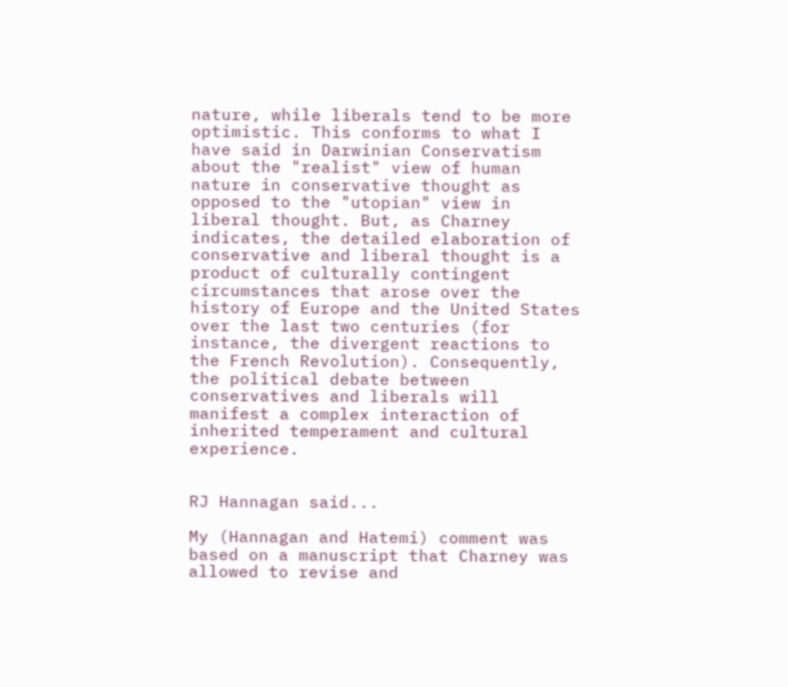nature, while liberals tend to be more optimistic. This conforms to what I have said in Darwinian Conservatism about the "realist" view of human nature in conservative thought as opposed to the "utopian" view in liberal thought. But, as Charney indicates, the detailed elaboration of conservative and liberal thought is a product of culturally contingent circumstances that arose over the history of Europe and the United States over the last two centuries (for instance, the divergent reactions to the French Revolution). Consequently, the political debate between conservatives and liberals will manifest a complex interaction of inherited temperament and cultural experience.


RJ Hannagan said...

My (Hannagan and Hatemi) comment was based on a manuscript that Charney was allowed to revise and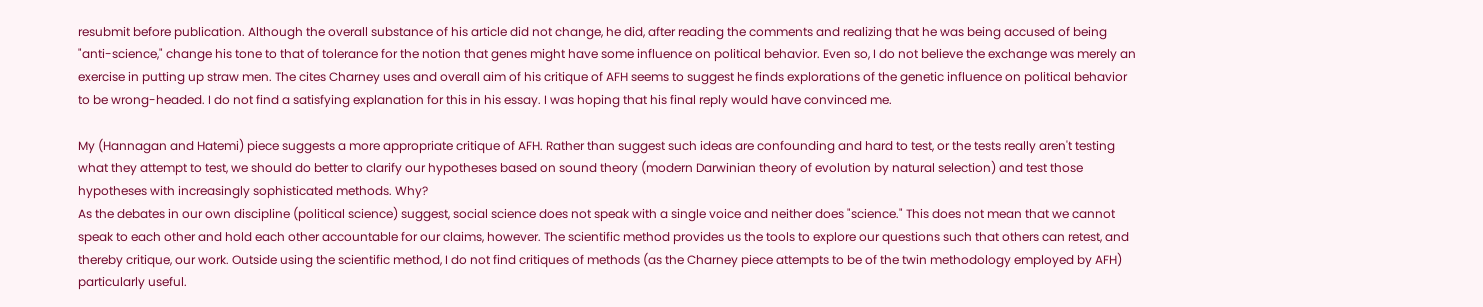resubmit before publication. Although the overall substance of his article did not change, he did, after reading the comments and realizing that he was being accused of being "anti-science," change his tone to that of tolerance for the notion that genes might have some influence on political behavior. Even so, I do not believe the exchange was merely an exercise in putting up straw men. The cites Charney uses and overall aim of his critique of AFH seems to suggest he finds explorations of the genetic influence on political behavior to be wrong-headed. I do not find a satisfying explanation for this in his essay. I was hoping that his final reply would have convinced me.

My (Hannagan and Hatemi) piece suggests a more appropriate critique of AFH. Rather than suggest such ideas are confounding and hard to test, or the tests really aren't testing what they attempt to test, we should do better to clarify our hypotheses based on sound theory (modern Darwinian theory of evolution by natural selection) and test those hypotheses with increasingly sophisticated methods. Why?
As the debates in our own discipline (political science) suggest, social science does not speak with a single voice and neither does "science." This does not mean that we cannot speak to each other and hold each other accountable for our claims, however. The scientific method provides us the tools to explore our questions such that others can retest, and thereby critique, our work. Outside using the scientific method, I do not find critiques of methods (as the Charney piece attempts to be of the twin methodology employed by AFH) particularly useful.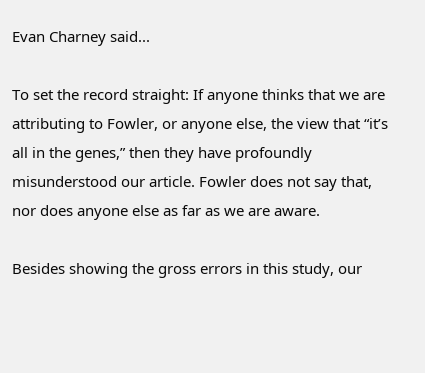Evan Charney said...

To set the record straight: If anyone thinks that we are attributing to Fowler, or anyone else, the view that “it’s all in the genes,” then they have profoundly misunderstood our article. Fowler does not say that, nor does anyone else as far as we are aware.

Besides showing the gross errors in this study, our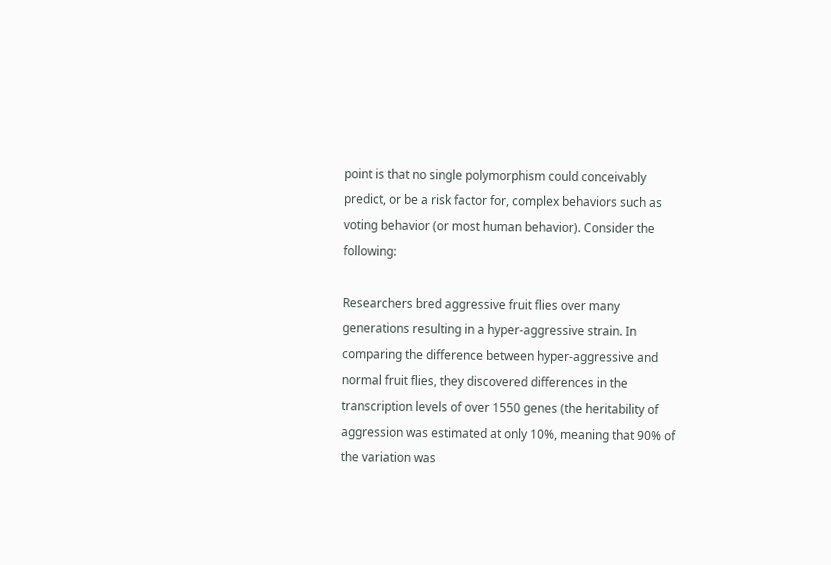point is that no single polymorphism could conceivably predict, or be a risk factor for, complex behaviors such as voting behavior (or most human behavior). Consider the following:

Researchers bred aggressive fruit flies over many generations resulting in a hyper-aggressive strain. In comparing the difference between hyper-aggressive and normal fruit flies, they discovered differences in the transcription levels of over 1550 genes (the heritability of aggression was estimated at only 10%, meaning that 90% of the variation was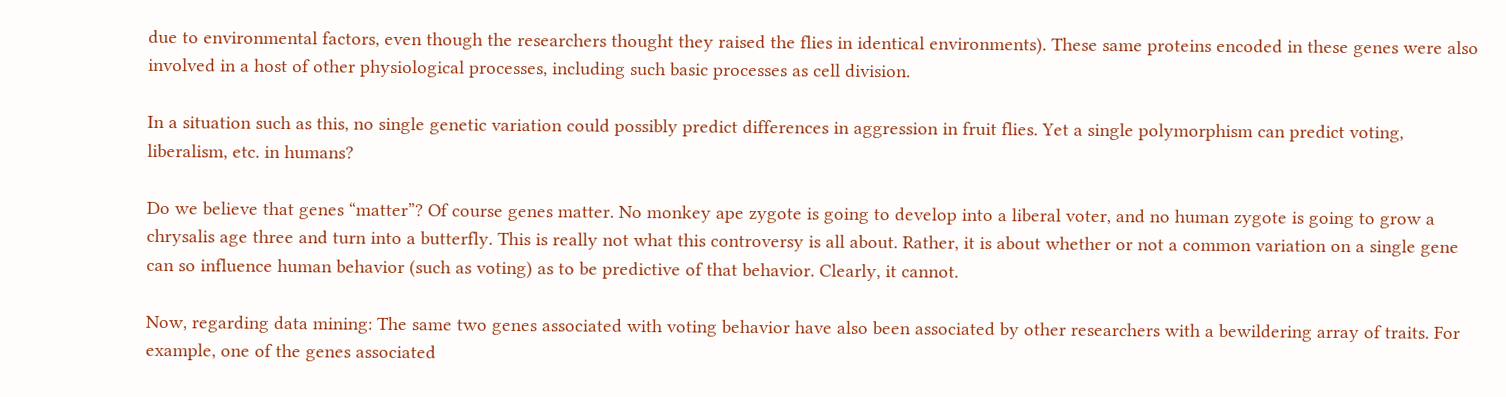due to environmental factors, even though the researchers thought they raised the flies in identical environments). These same proteins encoded in these genes were also involved in a host of other physiological processes, including such basic processes as cell division.

In a situation such as this, no single genetic variation could possibly predict differences in aggression in fruit flies. Yet a single polymorphism can predict voting, liberalism, etc. in humans?

Do we believe that genes “matter”? Of course genes matter. No monkey ape zygote is going to develop into a liberal voter, and no human zygote is going to grow a chrysalis age three and turn into a butterfly. This is really not what this controversy is all about. Rather, it is about whether or not a common variation on a single gene can so influence human behavior (such as voting) as to be predictive of that behavior. Clearly, it cannot.

Now, regarding data mining: The same two genes associated with voting behavior have also been associated by other researchers with a bewildering array of traits. For example, one of the genes associated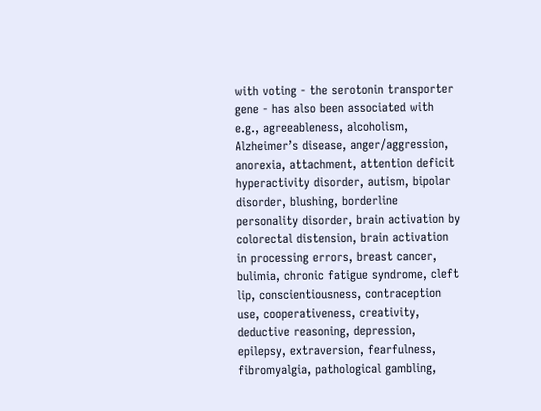with voting - the serotonin transporter gene - has also been associated with e.g., agreeableness, alcoholism, Alzheimer’s disease, anger/aggression, anorexia, attachment, attention deficit hyperactivity disorder, autism, bipolar disorder, blushing, borderline personality disorder, brain activation by colorectal distension, brain activation in processing errors, breast cancer, bulimia, chronic fatigue syndrome, cleft lip, conscientiousness, contraception use, cooperativeness, creativity, deductive reasoning, depression, epilepsy, extraversion, fearfulness, fibromyalgia, pathological gambling,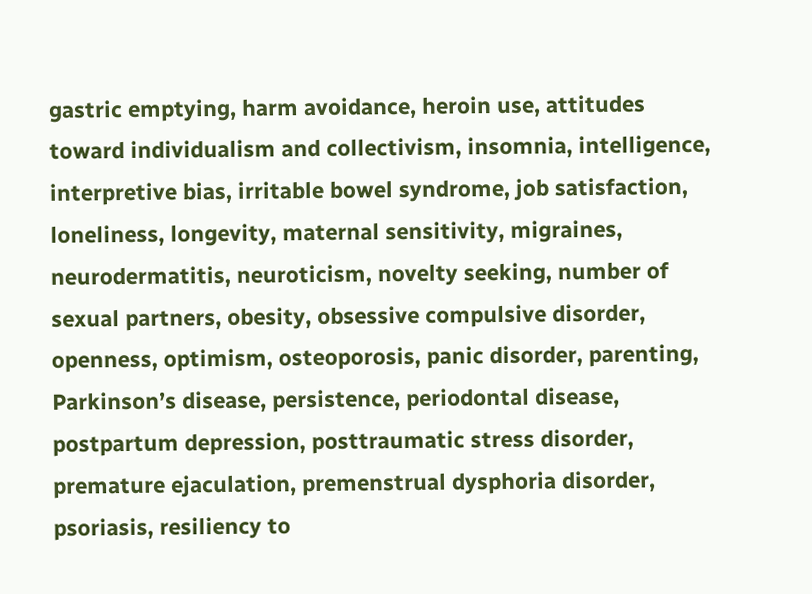gastric emptying, harm avoidance, heroin use, attitudes toward individualism and collectivism, insomnia, intelligence, interpretive bias, irritable bowel syndrome, job satisfaction, loneliness, longevity, maternal sensitivity, migraines, neurodermatitis, neuroticism, novelty seeking, number of sexual partners, obesity, obsessive compulsive disorder, openness, optimism, osteoporosis, panic disorder, parenting, Parkinson’s disease, persistence, periodontal disease, postpartum depression, posttraumatic stress disorder, premature ejaculation, premenstrual dysphoria disorder, psoriasis, resiliency to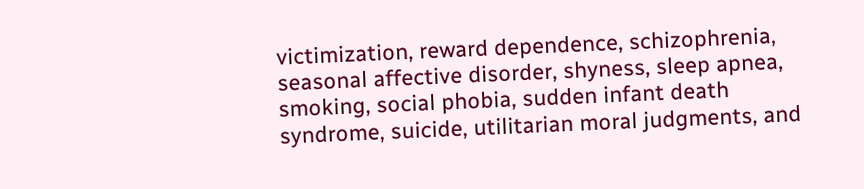victimization, reward dependence, schizophrenia, seasonal affective disorder, shyness, sleep apnea, smoking, social phobia, sudden infant death syndrome, suicide, utilitarian moral judgments, and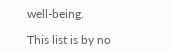well-being.

This list is by no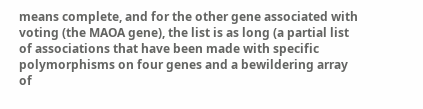means complete, and for the other gene associated with voting (the MAOA gene), the list is as long (a partial list of associations that have been made with specific polymorphisms on four genes and a bewildering array of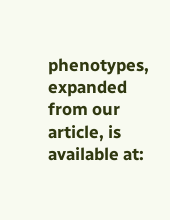phenotypes, expanded from our article, is available at: